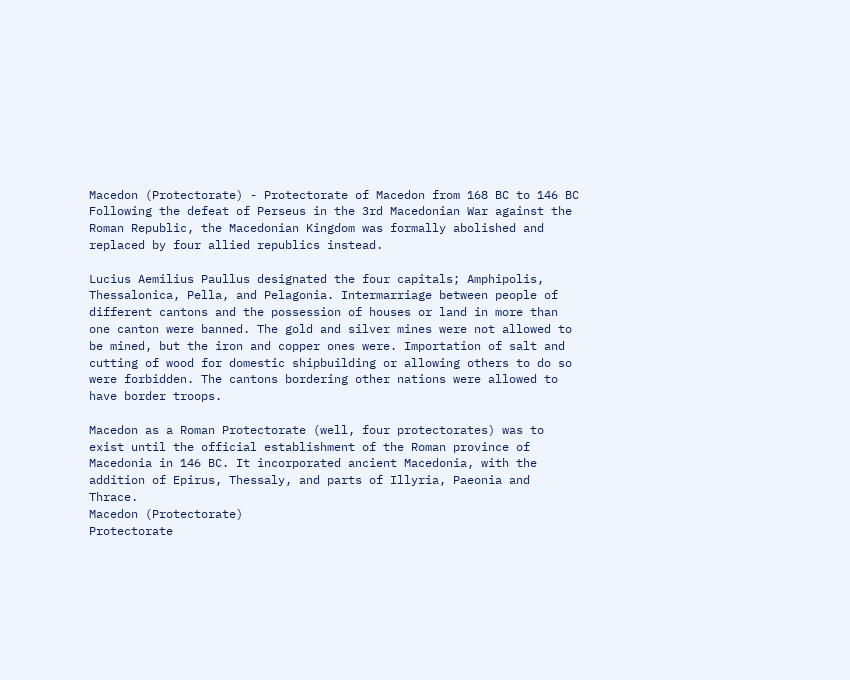Macedon (Protectorate) - Protectorate of Macedon from 168 BC to 146 BC
Following the defeat of Perseus in the 3rd Macedonian War against the Roman Republic, the Macedonian Kingdom was formally abolished and replaced by four allied republics instead.

Lucius Aemilius Paullus designated the four capitals; Amphipolis, Thessalonica, Pella, and Pelagonia. Intermarriage between people of different cantons and the possession of houses or land in more than one canton were banned. The gold and silver mines were not allowed to be mined, but the iron and copper ones were. Importation of salt and cutting of wood for domestic shipbuilding or allowing others to do so were forbidden. The cantons bordering other nations were allowed to have border troops.

Macedon as a Roman Protectorate (well, four protectorates) was to exist until the official establishment of the Roman province of Macedonia in 146 BC. It incorporated ancient Macedonia, with the addition of Epirus, Thessaly, and parts of Illyria, Paeonia and Thrace.
Macedon (Protectorate)
Protectorate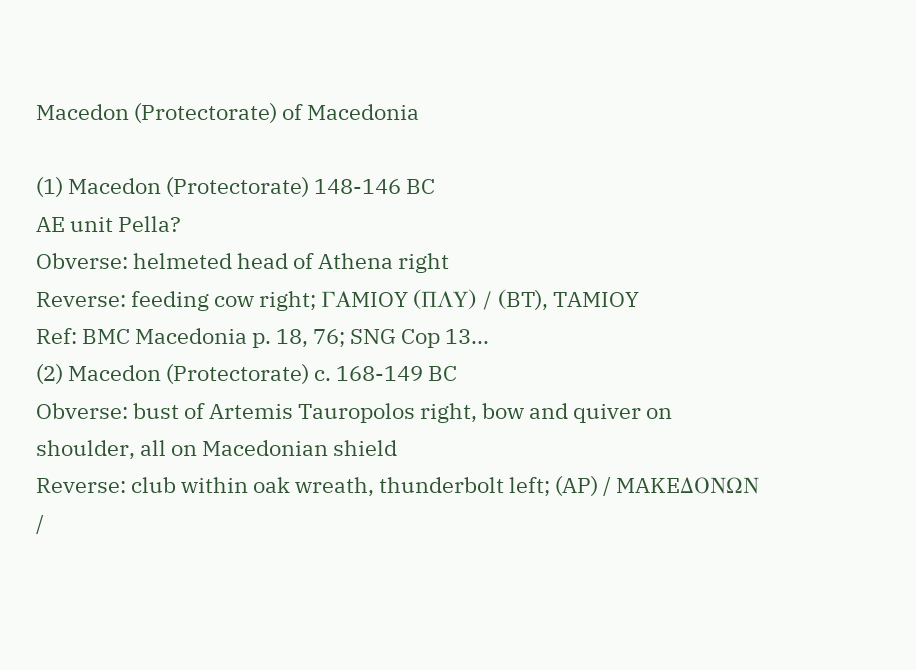Macedon (Protectorate) of Macedonia

(1) Macedon (Protectorate) 148-146 BC
AE unit Pella?
Obverse: helmeted head of Athena right
Reverse: feeding cow right; ΓΑMIOY (ΠΛY) / (BT), TAMIOY
Ref: BMC Macedonia p. 18, 76; SNG Cop 13...
(2) Macedon (Protectorate) c. 168-149 BC
Obverse: bust of Artemis Tauropolos right, bow and quiver on shoulder, all on Macedonian shield
Reverse: club within oak wreath, thunderbolt left; (AP) / MAKEΔONΩN /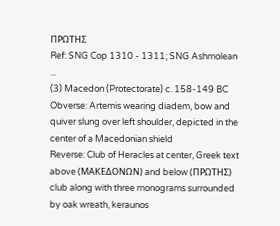ΠPΩTHΣ
Ref: SNG Cop 1310 - 1311; SNG Ashmolean ...
(3) Macedon (Protectorate) c. 158-149 BC
Obverse: Artemis wearing diadem, bow and quiver slung over left shoulder, depicted in the center of a Macedonian shield
Reverse: Club of Heracles at center, Greek text above (ΜΑΚΕΔΟΝΩΝ) and below (ΠΡΩΤΗΣ) club along with three monograms surrounded by oak wreath, keraunos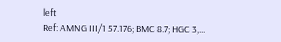left
Ref: AMNG III/1 57.176; BMC 8.7; HGC 3,...